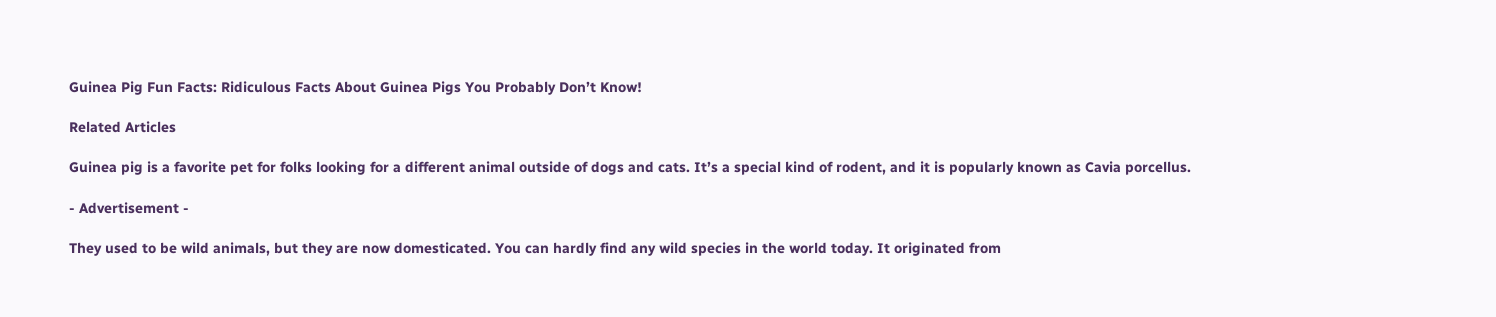Guinea Pig Fun Facts: Ridiculous Facts About Guinea Pigs You Probably Don’t Know!

Related Articles

Guinea pig is a favorite pet for folks looking for a different animal outside of dogs and cats. It’s a special kind of rodent, and it is popularly known as Cavia porcellus.

- Advertisement -

They used to be wild animals, but they are now domesticated. You can hardly find any wild species in the world today. It originated from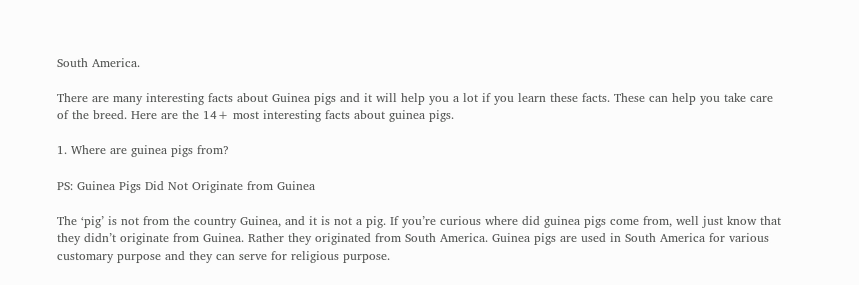South America.

There are many interesting facts about Guinea pigs and it will help you a lot if you learn these facts. These can help you take care of the breed. Here are the 14+ most interesting facts about guinea pigs.

1. Where are guinea pigs from?

PS: Guinea Pigs Did Not Originate from Guinea

The ‘pig’ is not from the country Guinea, and it is not a pig. If you’re curious where did guinea pigs come from, well just know that they didn’t originate from Guinea. Rather they originated from South America. Guinea pigs are used in South America for various customary purpose and they can serve for religious purpose.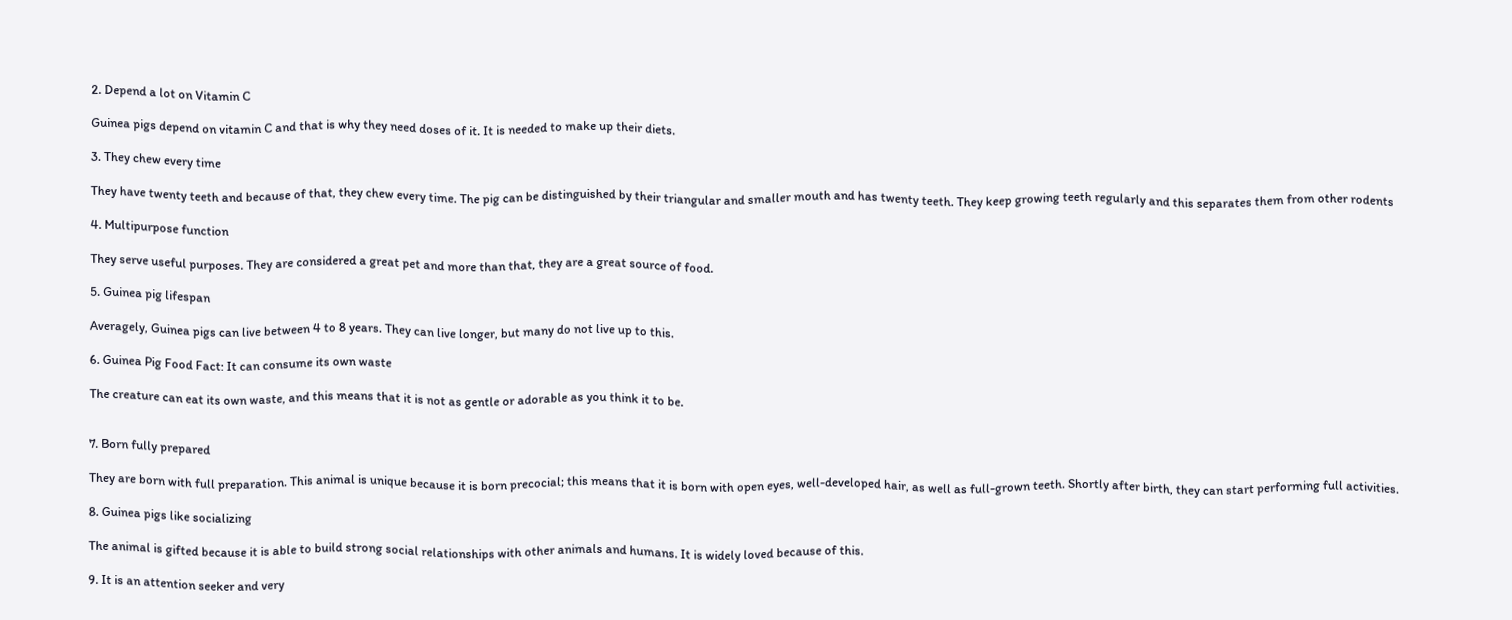2. Depend a lot on Vitamin C

Guinea pigs depend on vitamin C and that is why they need doses of it. It is needed to make up their diets.

3. They chew every time

They have twenty teeth and because of that, they chew every time. The pig can be distinguished by their triangular and smaller mouth and has twenty teeth. They keep growing teeth regularly and this separates them from other rodents

4. Multipurpose function

They serve useful purposes. They are considered a great pet and more than that, they are a great source of food.

5. Guinea pig lifespan

Averagely, Guinea pigs can live between 4 to 8 years. They can live longer, but many do not live up to this.

6. Guinea Pig Food Fact: It can consume its own waste

The creature can eat its own waste, and this means that it is not as gentle or adorable as you think it to be.


7. Born fully prepared

They are born with full preparation. This animal is unique because it is born precocial; this means that it is born with open eyes, well-developed hair, as well as full-grown teeth. Shortly after birth, they can start performing full activities.

8. Guinea pigs like socializing

The animal is gifted because it is able to build strong social relationships with other animals and humans. It is widely loved because of this.

9. It is an attention seeker and very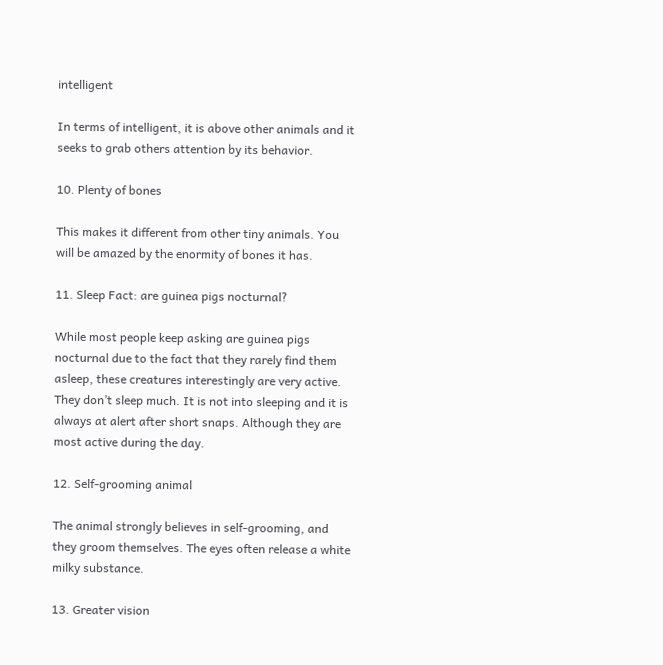intelligent

In terms of intelligent, it is above other animals and it seeks to grab others attention by its behavior.

10. Plenty of bones

This makes it different from other tiny animals. You will be amazed by the enormity of bones it has.

11. Sleep Fact: are guinea pigs nocturnal?

While most people keep asking are guinea pigs nocturnal due to the fact that they rarely find them asleep, these creatures interestingly are very active. They don’t sleep much. It is not into sleeping and it is always at alert after short snaps. Although they are most active during the day.

12. Self-grooming animal

The animal strongly believes in self-grooming, and they groom themselves. The eyes often release a white milky substance.

13. Greater vision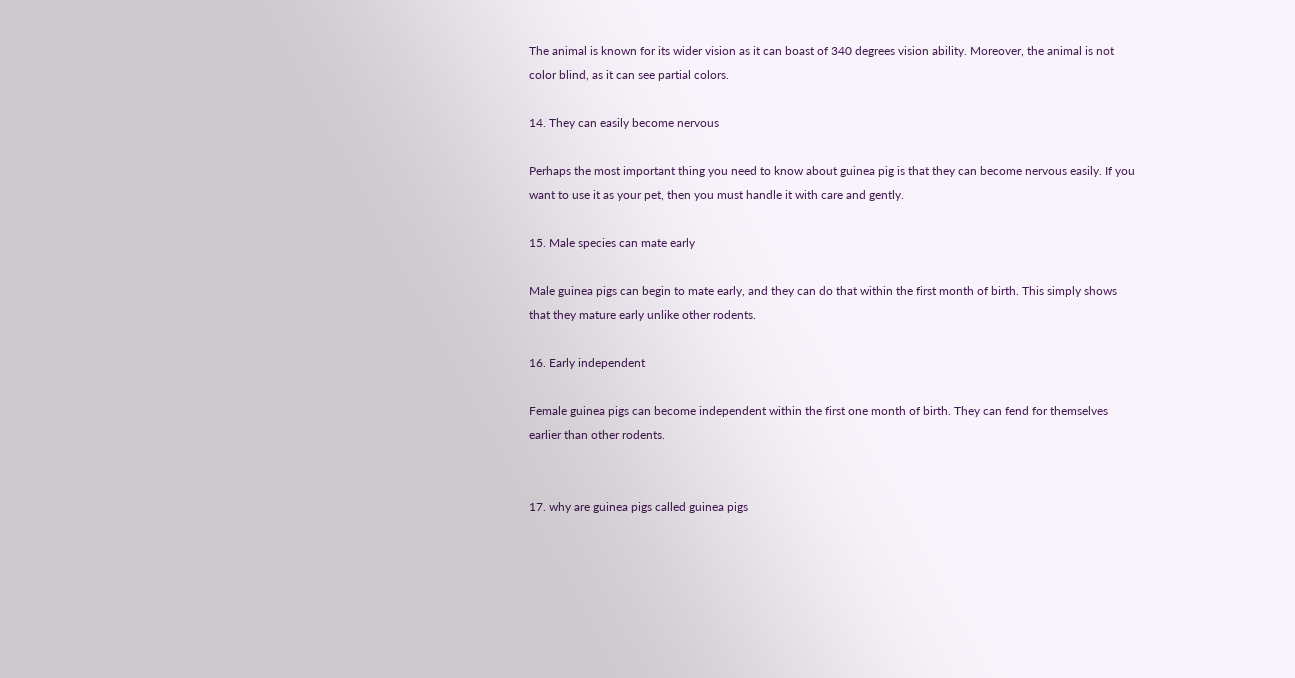The animal is known for its wider vision as it can boast of 340 degrees vision ability. Moreover, the animal is not color blind, as it can see partial colors.

14. They can easily become nervous

Perhaps the most important thing you need to know about guinea pig is that they can become nervous easily. If you want to use it as your pet, then you must handle it with care and gently.

15. Male species can mate early

Male guinea pigs can begin to mate early, and they can do that within the first month of birth. This simply shows that they mature early unlike other rodents.

16. Early independent

Female guinea pigs can become independent within the first one month of birth. They can fend for themselves earlier than other rodents.


17. why are guinea pigs called guinea pigs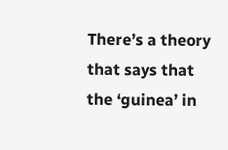There’s a theory that says that the ‘guinea’ in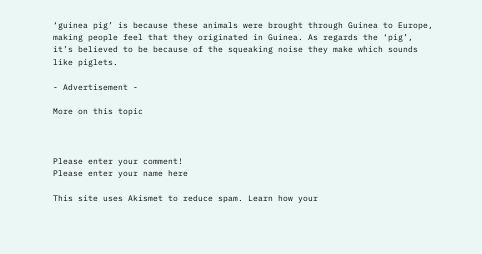‘guinea pig’ is because these animals were brought through Guinea to Europe, making people feel that they originated in Guinea. As regards the ‘pig’, it’s believed to be because of the squeaking noise they make which sounds like piglets.

- Advertisement -

More on this topic



Please enter your comment!
Please enter your name here

This site uses Akismet to reduce spam. Learn how your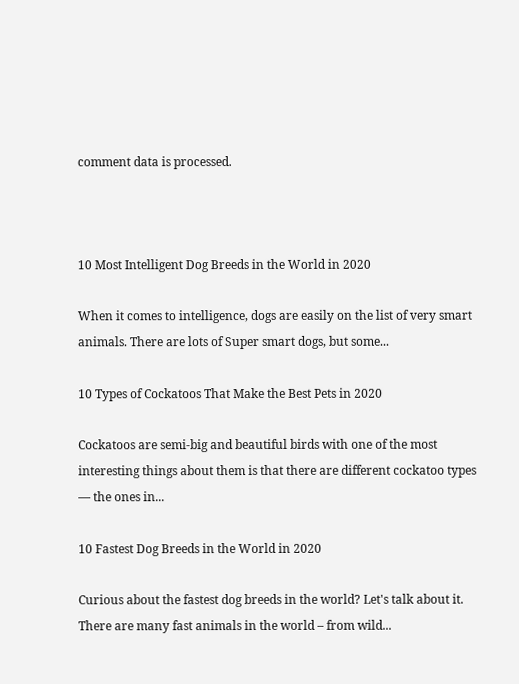comment data is processed.



10 Most Intelligent Dog Breeds in the World in 2020

When it comes to intelligence, dogs are easily on the list of very smart animals. There are lots of Super smart dogs, but some...

10 Types of Cockatoos That Make the Best Pets in 2020

Cockatoos are semi-big and beautiful birds with one of the most interesting things about them is that there are different cockatoo types — the ones in...

10 Fastest Dog Breeds in the World in 2020

Curious about the fastest dog breeds in the world? Let's talk about it. There are many fast animals in the world – from wild...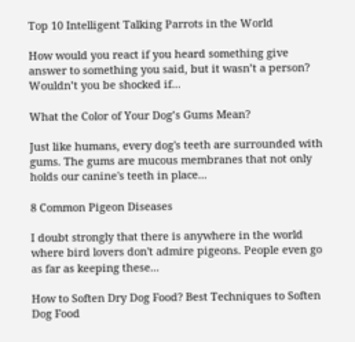Top 10 Intelligent Talking Parrots in the World

How would you react if you heard something give answer to something you said, but it wasn’t a person? Wouldn’t you be shocked if...

What the Color of Your Dog’s Gums Mean?

Just like humans, every dog's teeth are surrounded with gums. The gums are mucous membranes that not only holds our canine's teeth in place...

8 Common Pigeon Diseases

I doubt strongly that there is anywhere in the world where bird lovers don't admire pigeons. People even go as far as keeping these...

How to Soften Dry Dog Food? Best Techniques to Soften Dog Food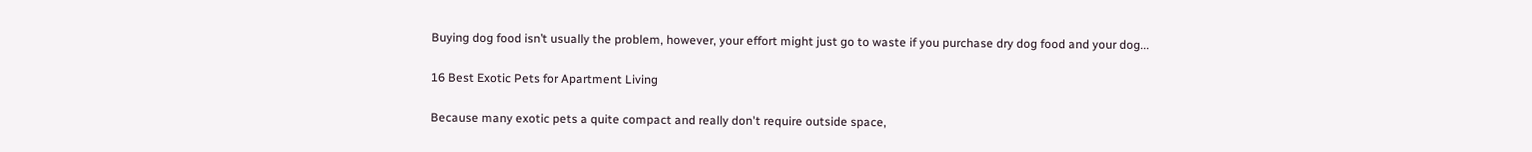Buying dog food isn’t usually the problem, however, your effort might just go to waste if you purchase dry dog food and your dog...

16 Best Exotic Pets for Apartment Living

Because many exotic pets a quite compact and really don't require outside space,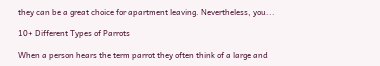they can be a great choice for apartment leaving. Nevertheless, you...

10+ Different Types of Parrots

When a person hears the term parrot they often think of a large and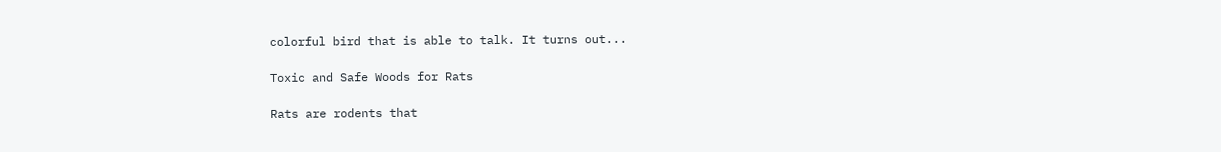colorful bird that is able to talk. It turns out...

Toxic and Safe Woods for Rats

Rats are rodents that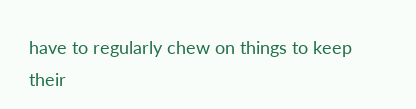have to regularly chew on things to keep their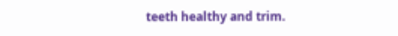teeth healthy and trim.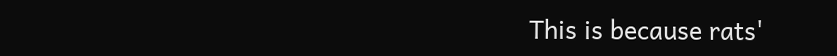This is because rats'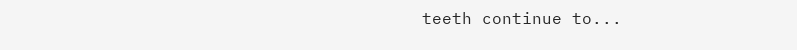teeth continue to...